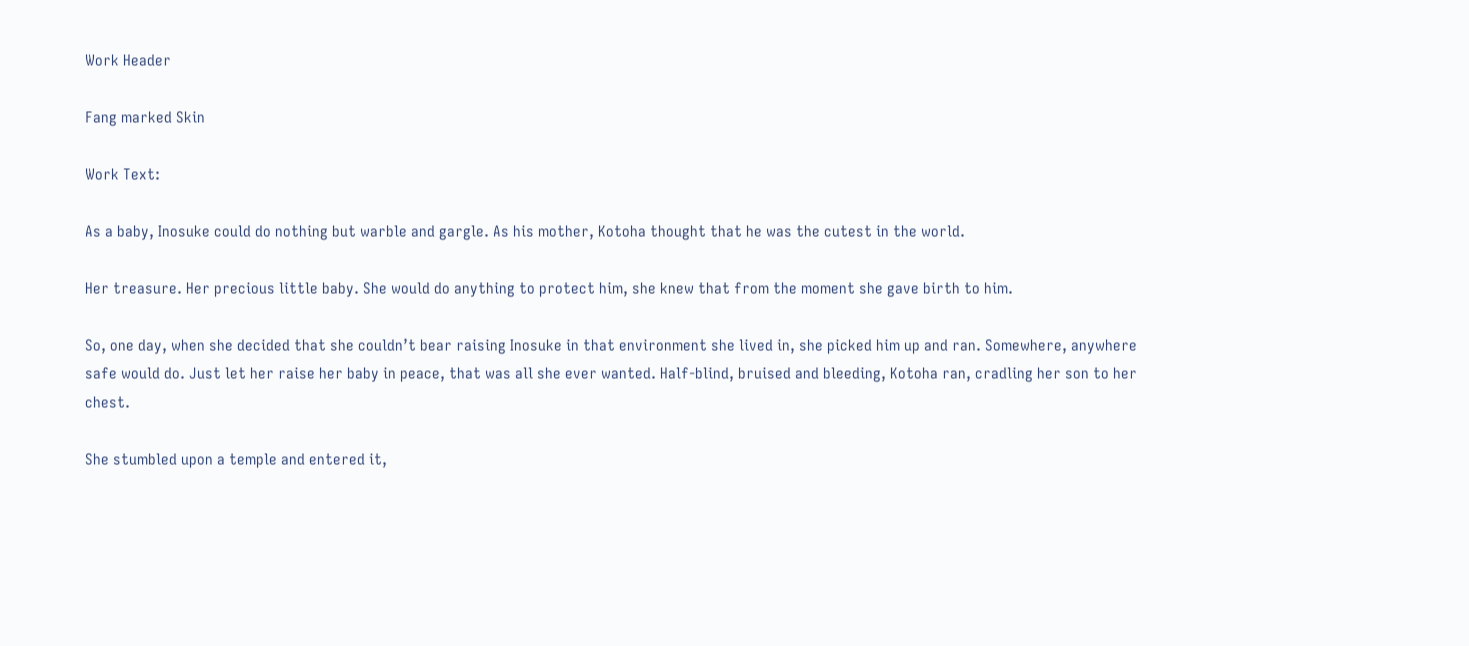Work Header

Fang marked Skin

Work Text:

As a baby, Inosuke could do nothing but warble and gargle. As his mother, Kotoha thought that he was the cutest in the world.

Her treasure. Her precious little baby. She would do anything to protect him, she knew that from the moment she gave birth to him.

So, one day, when she decided that she couldn’t bear raising Inosuke in that environment she lived in, she picked him up and ran. Somewhere, anywhere safe would do. Just let her raise her baby in peace, that was all she ever wanted. Half-blind, bruised and bleeding, Kotoha ran, cradling her son to her chest.

She stumbled upon a temple and entered it,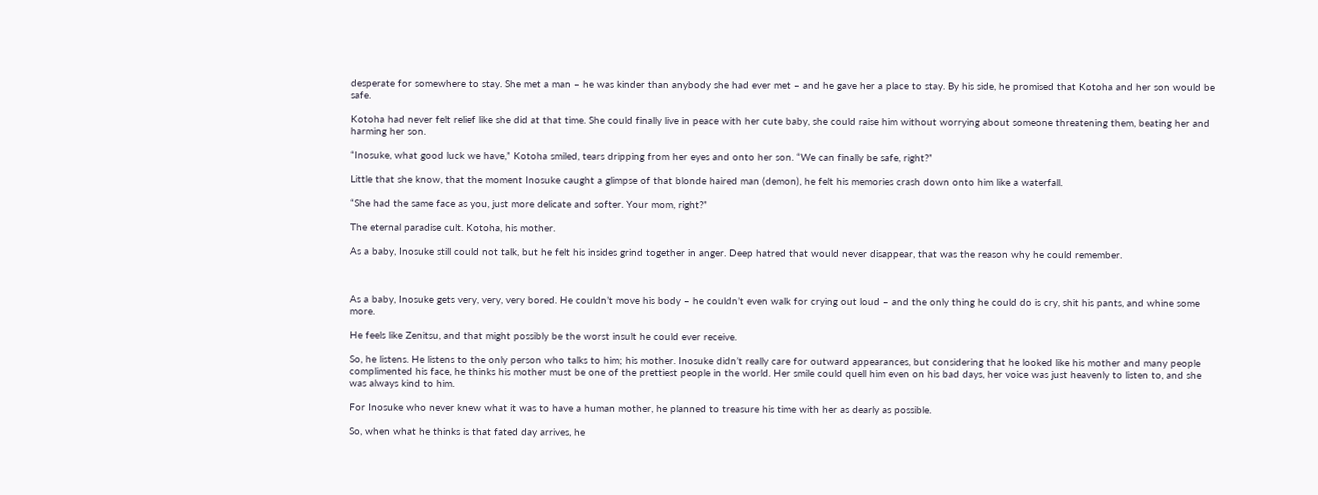desperate for somewhere to stay. She met a man – he was kinder than anybody she had ever met – and he gave her a place to stay. By his side, he promised that Kotoha and her son would be safe.

Kotoha had never felt relief like she did at that time. She could finally live in peace with her cute baby, she could raise him without worrying about someone threatening them, beating her and harming her son.

“Inosuke, what good luck we have,” Kotoha smiled, tears dripping from her eyes and onto her son. “We can finally be safe, right?”

Little that she know, that the moment Inosuke caught a glimpse of that blonde haired man (demon), he felt his memories crash down onto him like a waterfall.

“She had the same face as you, just more delicate and softer. Your mom, right?”

The eternal paradise cult. Kotoha, his mother.

As a baby, Inosuke still could not talk, but he felt his insides grind together in anger. Deep hatred that would never disappear, that was the reason why he could remember.



As a baby, Inosuke gets very, very, very bored. He couldn’t move his body – he couldn’t even walk for crying out loud – and the only thing he could do is cry, shit his pants, and whine some more.

He feels like Zenitsu, and that might possibly be the worst insult he could ever receive.

So, he listens. He listens to the only person who talks to him; his mother. Inosuke didn’t really care for outward appearances, but considering that he looked like his mother and many people complimented his face, he thinks his mother must be one of the prettiest people in the world. Her smile could quell him even on his bad days, her voice was just heavenly to listen to, and she was always kind to him.

For Inosuke who never knew what it was to have a human mother, he planned to treasure his time with her as dearly as possible.

So, when what he thinks is that fated day arrives, he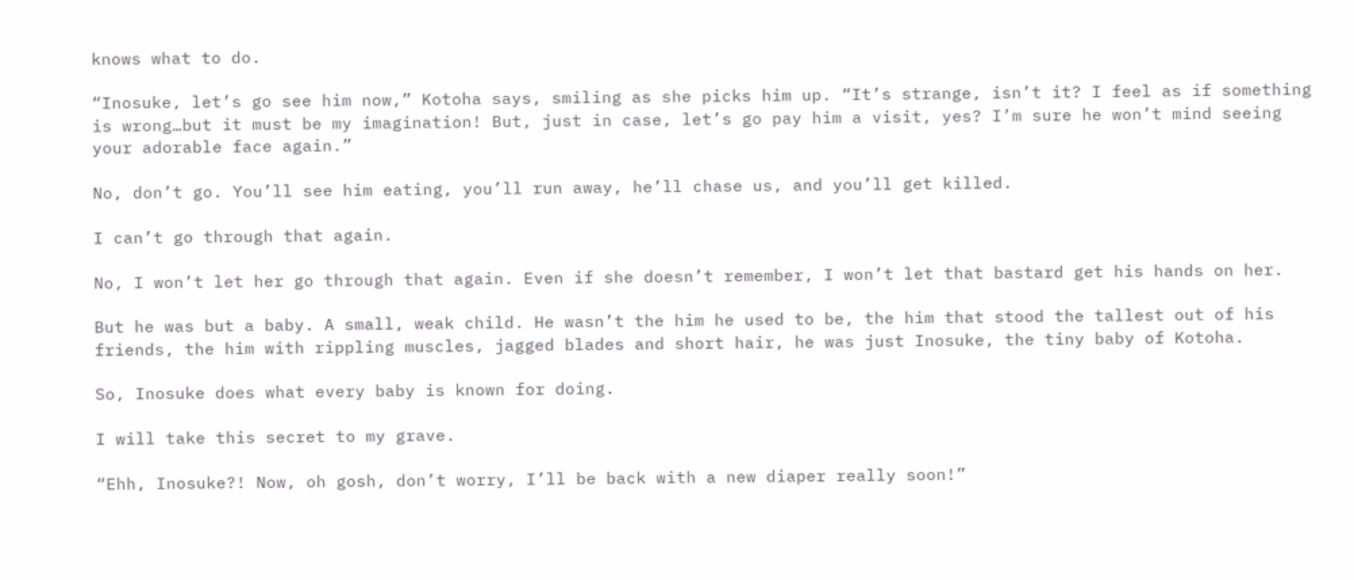knows what to do.

“Inosuke, let’s go see him now,” Kotoha says, smiling as she picks him up. “It’s strange, isn’t it? I feel as if something is wrong…but it must be my imagination! But, just in case, let’s go pay him a visit, yes? I’m sure he won’t mind seeing your adorable face again.”

No, don’t go. You’ll see him eating, you’ll run away, he’ll chase us, and you’ll get killed.

I can’t go through that again.

No, I won’t let her go through that again. Even if she doesn’t remember, I won’t let that bastard get his hands on her.

But he was but a baby. A small, weak child. He wasn’t the him he used to be, the him that stood the tallest out of his friends, the him with rippling muscles, jagged blades and short hair, he was just Inosuke, the tiny baby of Kotoha.

So, Inosuke does what every baby is known for doing.

I will take this secret to my grave.

“Ehh, Inosuke?! Now, oh gosh, don’t worry, I’ll be back with a new diaper really soon!”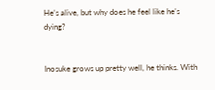He’s alive, but why does he feel like he’s dying?


Inosuke grows up pretty well, he thinks. With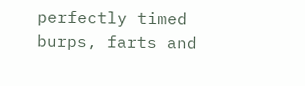perfectly timed burps, farts and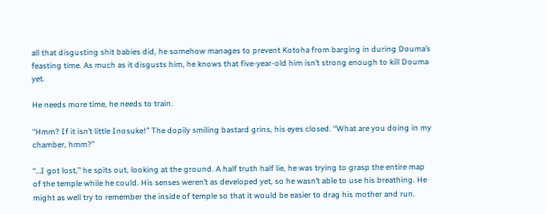all that disgusting shit babies did, he somehow manages to prevent Kotoha from barging in during Douma’s feasting time. As much as it disgusts him, he knows that five-year-old him isn’t strong enough to kill Douma yet.

He needs more time, he needs to train.

“Hmm? If it isn’t little Inosuke!” The dopily smiling bastard grins, his eyes closed. “What are you doing in my chamber, hmm?”

“…I got lost,” he spits out, looking at the ground. A half truth half lie, he was trying to grasp the entire map of the temple while he could. His senses weren’t as developed yet, so he wasn’t able to use his breathing. He might as well try to remember the inside of temple so that it would be easier to drag his mother and run.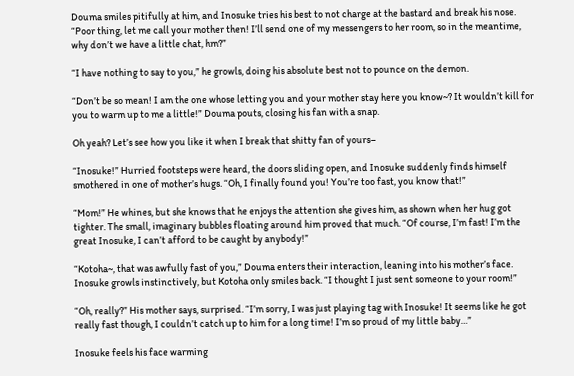Douma smiles pitifully at him, and Inosuke tries his best to not charge at the bastard and break his nose. “Poor thing, let me call your mother then! I’ll send one of my messengers to her room, so in the meantime, why don’t we have a little chat, hm?”

“I have nothing to say to you,” he growls, doing his absolute best not to pounce on the demon.

“Don’t be so mean! I am the one whose letting you and your mother stay here you know~? It wouldn’t kill for you to warm up to me a little!” Douma pouts, closing his fan with a snap.

Oh yeah? Let’s see how you like it when I break that shitty fan of yours–

“Inosuke!” Hurried footsteps were heard, the doors sliding open, and Inosuke suddenly finds himself smothered in one of mother’s hugs. “Oh, I finally found you! You’re too fast, you know that!”

“Mom!” He whines, but she knows that he enjoys the attention she gives him, as shown when her hug got tighter. The small, imaginary bubbles floating around him proved that much. “Of course, I’m fast! I’m the great Inosuke, I can’t afford to be caught by anybody!”

“Kotoha~, that was awfully fast of you,” Douma enters their interaction, leaning into his mother’s face. Inosuke growls instinctively, but Kotoha only smiles back. “I thought I just sent someone to your room!”

“Oh, really?” His mother says, surprised. “I’m sorry, I was just playing tag with Inosuke! It seems like he got really fast though, I couldn’t catch up to him for a long time! I’m so proud of my little baby…”

Inosuke feels his face warming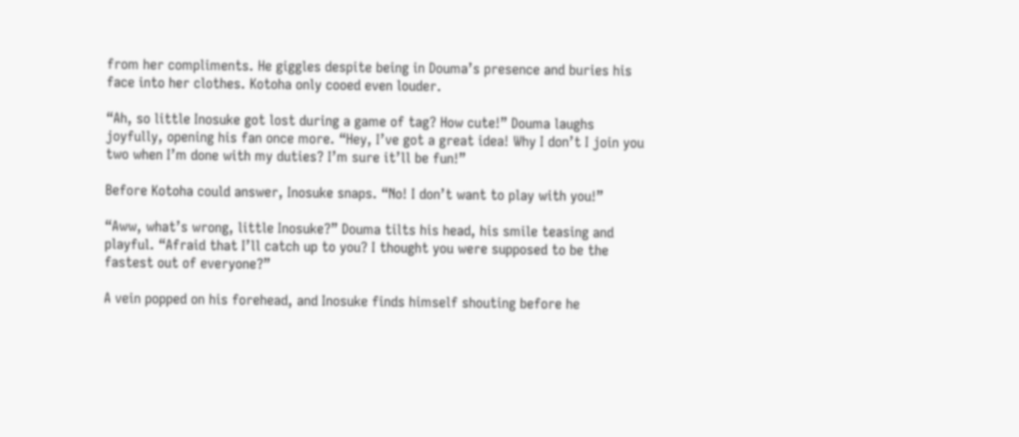from her compliments. He giggles despite being in Douma’s presence and buries his face into her clothes. Kotoha only cooed even louder.

“Ah, so little Inosuke got lost during a game of tag? How cute!” Douma laughs joyfully, opening his fan once more. “Hey, I’ve got a great idea! Why I don’t I join you two when I’m done with my duties? I’m sure it’ll be fun!”

Before Kotoha could answer, Inosuke snaps. “No! I don’t want to play with you!”

“Aww, what’s wrong, little Inosuke?” Douma tilts his head, his smile teasing and playful. “Afraid that I’ll catch up to you? I thought you were supposed to be the fastest out of everyone?”

A vein popped on his forehead, and Inosuke finds himself shouting before he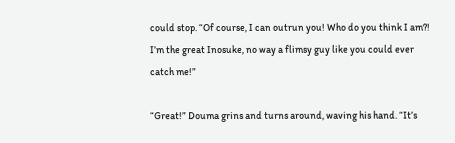could stop. “Of course, I can outrun you! Who do you think I am?! I’m the great Inosuke, no way a flimsy guy like you could ever catch me!”

“Great!” Douma grins and turns around, waving his hand. “It’s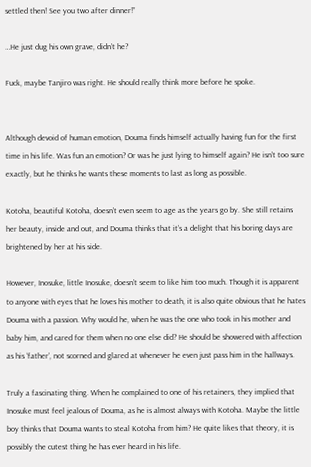settled then! See you two after dinner!”

…He just dug his own grave, didn’t he?

Fuck, maybe Tanjiro was right. He should really think more before he spoke.


Although devoid of human emotion, Douma finds himself actually having fun for the first time in his life. Was fun an emotion? Or was he just lying to himself again? He isn’t too sure exactly, but he thinks he wants these moments to last as long as possible.

Kotoha, beautiful Kotoha, doesn’t even seem to age as the years go by. She still retains her beauty, inside and out, and Douma thinks that it’s a delight that his boring days are brightened by her at his side.

However, Inosuke, little Inosuke, doesn’t seem to like him too much. Though it is apparent to anyone with eyes that he loves his mother to death, it is also quite obvious that he hates Douma with a passion. Why would he, when he was the one who took in his mother and baby him, and cared for them when no one else did? He should be showered with affection as his ‘father’, not scorned and glared at whenever he even just pass him in the hallways.

Truly a fascinating thing. When he complained to one of his retainers, they implied that Inosuke must feel jealous of Douma, as he is almost always with Kotoha. Maybe the little boy thinks that Douma wants to steal Kotoha from him? He quite likes that theory, it is possibly the cutest thing he has ever heard in his life.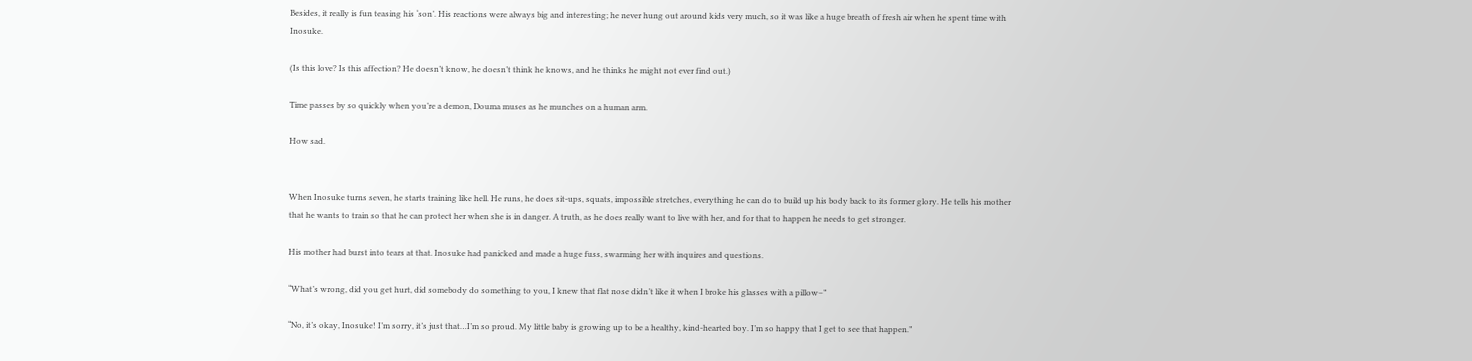Besides, it really is fun teasing his ‘son’. His reactions were always big and interesting; he never hung out around kids very much, so it was like a huge breath of fresh air when he spent time with Inosuke.

(Is this love? Is this affection? He doesn’t know, he doesn’t think he knows, and he thinks he might not ever find out.)

Time passes by so quickly when you’re a demon, Douma muses as he munches on a human arm.

How sad.


When Inosuke turns seven, he starts training like hell. He runs, he does sit-ups, squats, impossible stretches, everything he can do to build up his body back to its former glory. He tells his mother that he wants to train so that he can protect her when she is in danger. A truth, as he does really want to live with her, and for that to happen he needs to get stronger.

His mother had burst into tears at that. Inosuke had panicked and made a huge fuss, swarming her with inquires and questions.

“What’s wrong, did you get hurt, did somebody do something to you, I knew that flat nose didn’t like it when I broke his glasses with a pillow–”

“No, it’s okay, Inosuke! I’m sorry, it’s just that…I’m so proud. My little baby is growing up to be a healthy, kind-hearted boy. I’m so happy that I get to see that happen.”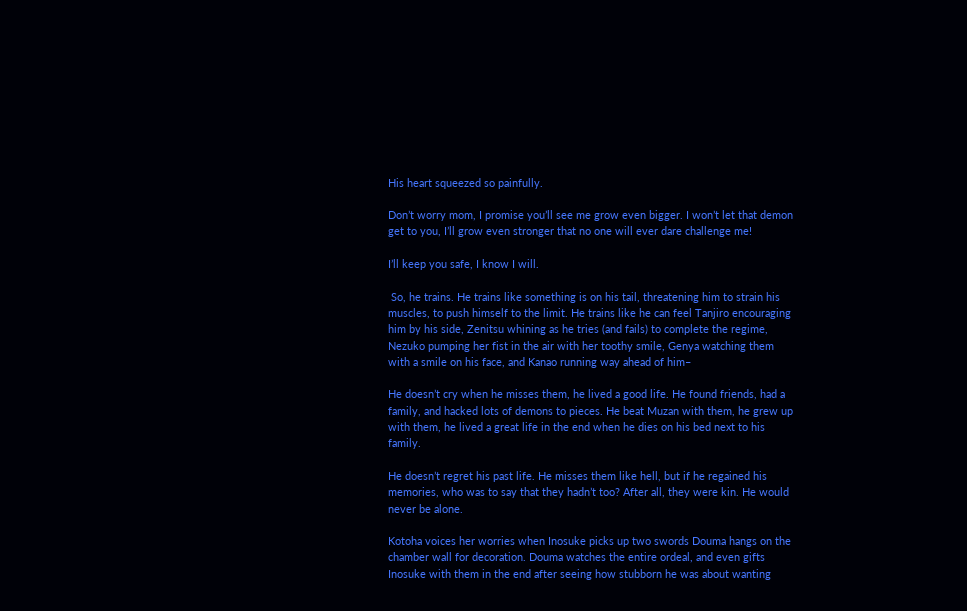His heart squeezed so painfully.

Don’t worry mom, I promise you’ll see me grow even bigger. I won’t let that demon get to you, I’ll grow even stronger that no one will ever dare challenge me!

I’ll keep you safe, I know I will.

 So, he trains. He trains like something is on his tail, threatening him to strain his muscles, to push himself to the limit. He trains like he can feel Tanjiro encouraging him by his side, Zenitsu whining as he tries (and fails) to complete the regime, Nezuko pumping her fist in the air with her toothy smile, Genya watching them with a smile on his face, and Kanao running way ahead of him–

He doesn’t cry when he misses them, he lived a good life. He found friends, had a family, and hacked lots of demons to pieces. He beat Muzan with them, he grew up with them, he lived a great life in the end when he dies on his bed next to his family.

He doesn’t regret his past life. He misses them like hell, but if he regained his memories, who was to say that they hadn’t too? After all, they were kin. He would never be alone.

Kotoha voices her worries when Inosuke picks up two swords Douma hangs on the chamber wall for decoration. Douma watches the entire ordeal, and even gifts Inosuke with them in the end after seeing how stubborn he was about wanting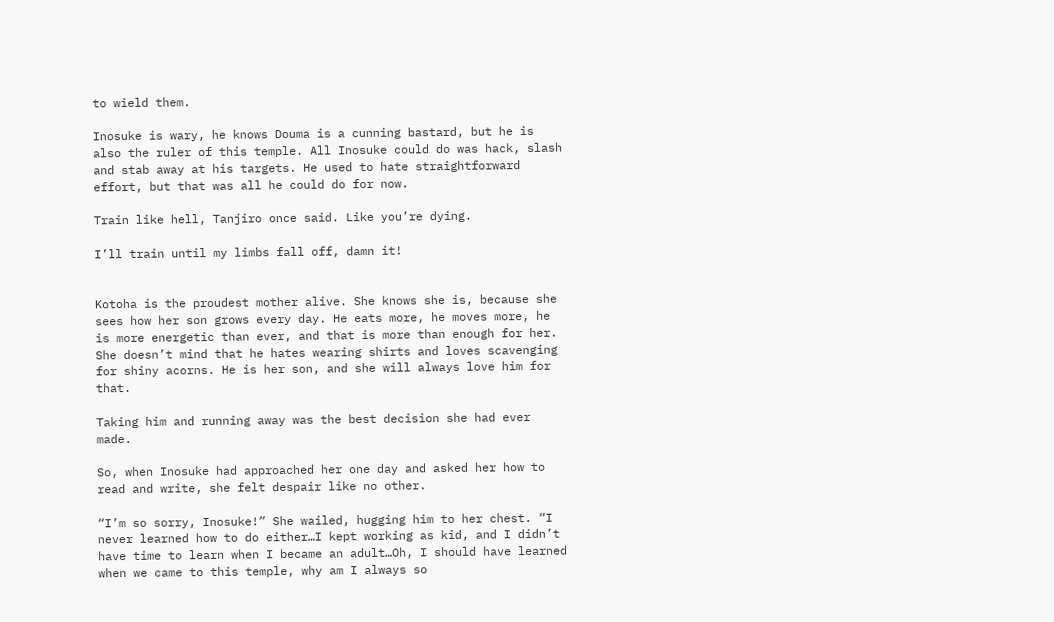to wield them.

Inosuke is wary, he knows Douma is a cunning bastard, but he is also the ruler of this temple. All Inosuke could do was hack, slash and stab away at his targets. He used to hate straightforward effort, but that was all he could do for now.

Train like hell, Tanjiro once said. Like you’re dying.

I’ll train until my limbs fall off, damn it!


Kotoha is the proudest mother alive. She knows she is, because she sees how her son grows every day. He eats more, he moves more, he is more energetic than ever, and that is more than enough for her. She doesn’t mind that he hates wearing shirts and loves scavenging for shiny acorns. He is her son, and she will always love him for that.

Taking him and running away was the best decision she had ever made.

So, when Inosuke had approached her one day and asked her how to read and write, she felt despair like no other.

“I’m so sorry, Inosuke!” She wailed, hugging him to her chest. “I never learned how to do either…I kept working as kid, and I didn’t have time to learn when I became an adult…Oh, I should have learned when we came to this temple, why am I always so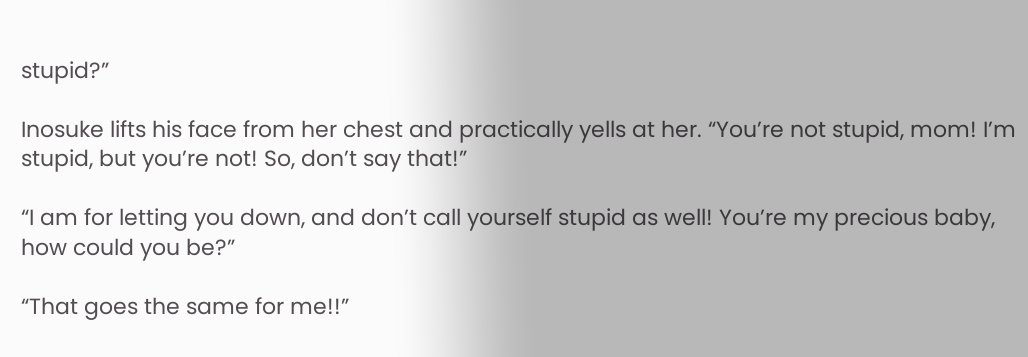stupid?”

Inosuke lifts his face from her chest and practically yells at her. “You’re not stupid, mom! I’m stupid, but you’re not! So, don’t say that!”

“I am for letting you down, and don’t call yourself stupid as well! You’re my precious baby, how could you be?”

“That goes the same for me!!”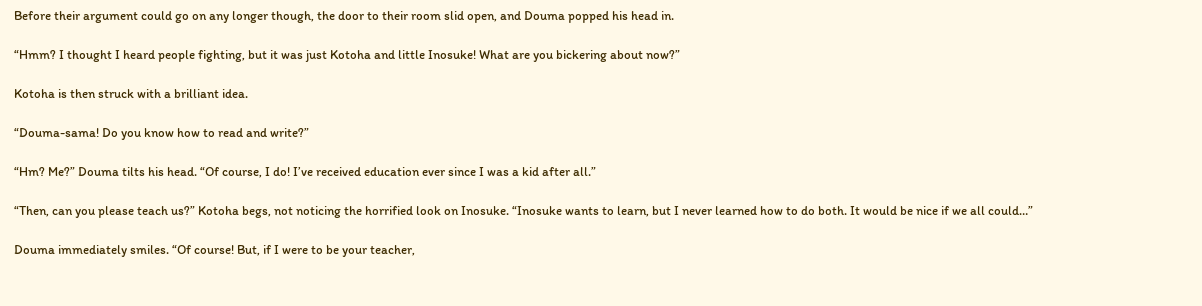Before their argument could go on any longer though, the door to their room slid open, and Douma popped his head in.

“Hmm? I thought I heard people fighting, but it was just Kotoha and little Inosuke! What are you bickering about now?”

Kotoha is then struck with a brilliant idea.

“Douma-sama! Do you know how to read and write?”

“Hm? Me?” Douma tilts his head. “Of course, I do! I’ve received education ever since I was a kid after all.”

“Then, can you please teach us?” Kotoha begs, not noticing the horrified look on Inosuke. “Inosuke wants to learn, but I never learned how to do both. It would be nice if we all could…”

Douma immediately smiles. “Of course! But, if I were to be your teacher,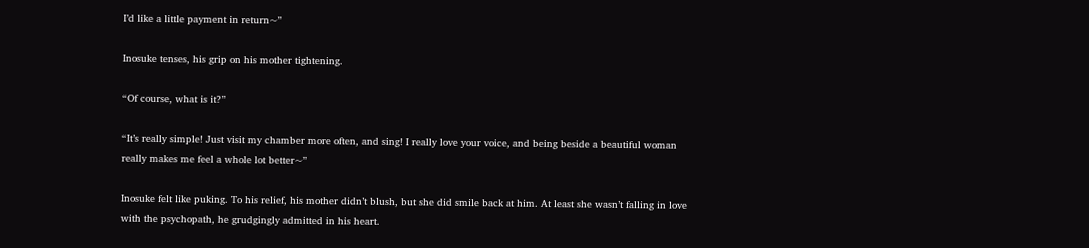I’d like a little payment in return~”

Inosuke tenses, his grip on his mother tightening.

“Of course, what is it?”

“It’s really simple! Just visit my chamber more often, and sing! I really love your voice, and being beside a beautiful woman really makes me feel a whole lot better~”

Inosuke felt like puking. To his relief, his mother didn’t blush, but she did smile back at him. At least she wasn’t falling in love with the psychopath, he grudgingly admitted in his heart.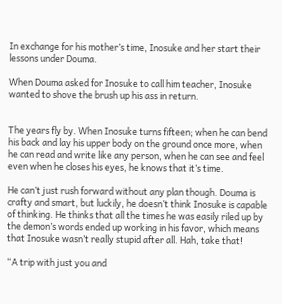In exchange for his mother’s time, Inosuke and her start their lessons under Douma.

When Douma asked for Inosuke to call him teacher, Inosuke wanted to shove the brush up his ass in return.


The years fly by. When Inosuke turns fifteen; when he can bend his back and lay his upper body on the ground once more, when he can read and write like any person, when he can see and feel even when he closes his eyes, he knows that it’s time.

He can’t just rush forward without any plan though. Douma is crafty and smart, but luckily, he doesn’t think Inosuke is capable of thinking. He thinks that all the times he was easily riled up by the demon’s words ended up working in his favor, which means that Inosuke wasn’t really stupid after all. Hah, take that!

“A trip with just you and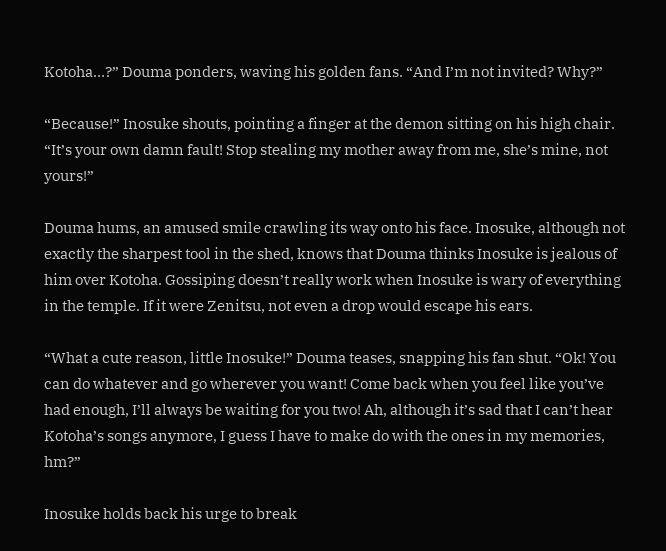Kotoha…?” Douma ponders, waving his golden fans. “And I’m not invited? Why?”

“Because!” Inosuke shouts, pointing a finger at the demon sitting on his high chair. “It’s your own damn fault! Stop stealing my mother away from me, she’s mine, not yours!”

Douma hums, an amused smile crawling its way onto his face. Inosuke, although not exactly the sharpest tool in the shed, knows that Douma thinks Inosuke is jealous of him over Kotoha. Gossiping doesn’t really work when Inosuke is wary of everything in the temple. If it were Zenitsu, not even a drop would escape his ears.

“What a cute reason, little Inosuke!” Douma teases, snapping his fan shut. “Ok! You can do whatever and go wherever you want! Come back when you feel like you’ve had enough, I’ll always be waiting for you two! Ah, although it’s sad that I can’t hear Kotoha’s songs anymore, I guess I have to make do with the ones in my memories, hm?”

Inosuke holds back his urge to break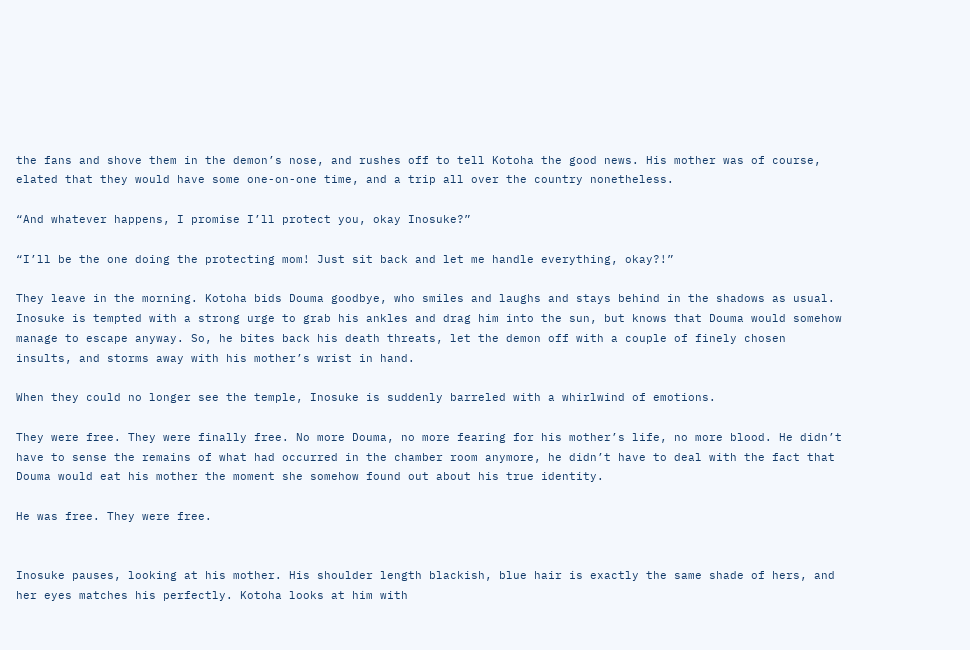the fans and shove them in the demon’s nose, and rushes off to tell Kotoha the good news. His mother was of course, elated that they would have some one-on-one time, and a trip all over the country nonetheless.

“And whatever happens, I promise I’ll protect you, okay Inosuke?”

“I’ll be the one doing the protecting mom! Just sit back and let me handle everything, okay?!”

They leave in the morning. Kotoha bids Douma goodbye, who smiles and laughs and stays behind in the shadows as usual. Inosuke is tempted with a strong urge to grab his ankles and drag him into the sun, but knows that Douma would somehow manage to escape anyway. So, he bites back his death threats, let the demon off with a couple of finely chosen insults, and storms away with his mother’s wrist in hand.

When they could no longer see the temple, Inosuke is suddenly barreled with a whirlwind of emotions.

They were free. They were finally free. No more Douma, no more fearing for his mother’s life, no more blood. He didn’t have to sense the remains of what had occurred in the chamber room anymore, he didn’t have to deal with the fact that Douma would eat his mother the moment she somehow found out about his true identity.

He was free. They were free.


Inosuke pauses, looking at his mother. His shoulder length blackish, blue hair is exactly the same shade of hers, and her eyes matches his perfectly. Kotoha looks at him with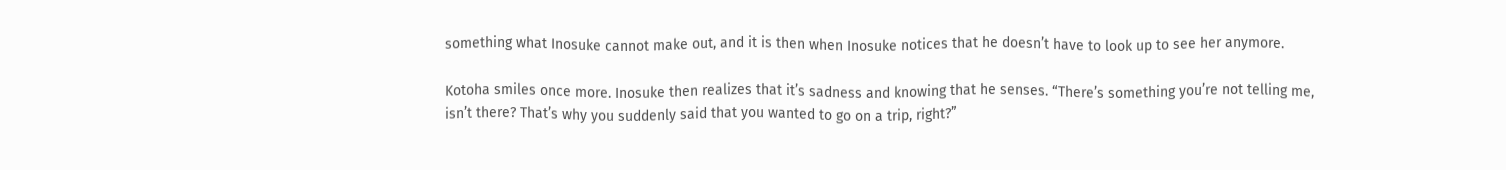something what Inosuke cannot make out, and it is then when Inosuke notices that he doesn’t have to look up to see her anymore.

Kotoha smiles once more. Inosuke then realizes that it’s sadness and knowing that he senses. “There’s something you’re not telling me, isn’t there? That’s why you suddenly said that you wanted to go on a trip, right?”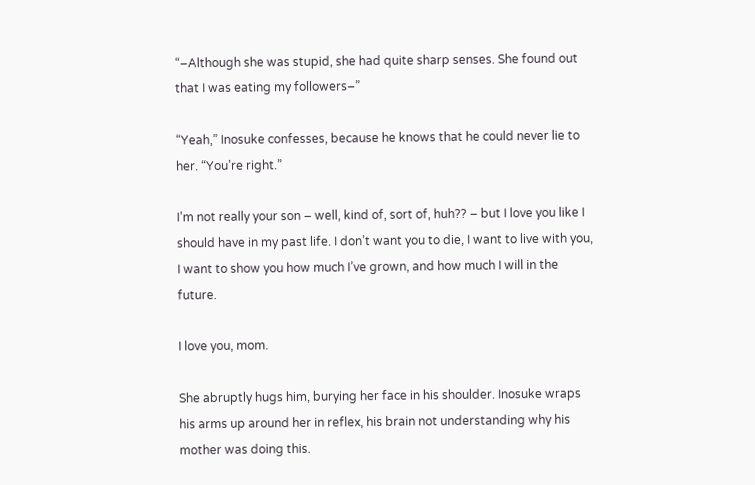“–Although she was stupid, she had quite sharp senses. She found out that I was eating my followers–”

“Yeah,” Inosuke confesses, because he knows that he could never lie to her. “You’re right.”

I’m not really your son – well, kind of, sort of, huh?? – but I love you like I should have in my past life. I don’t want you to die, I want to live with you, I want to show you how much I’ve grown, and how much I will in the future.

I love you, mom.

She abruptly hugs him, burying her face in his shoulder. Inosuke wraps his arms up around her in reflex, his brain not understanding why his mother was doing this.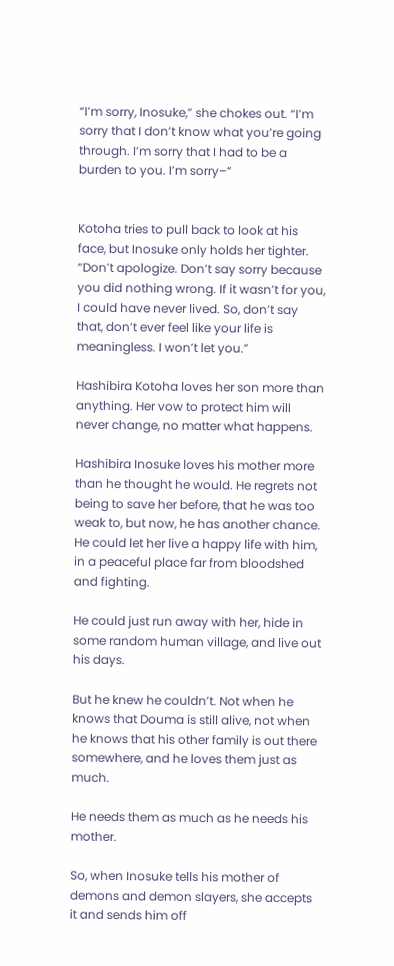“I’m sorry, Inosuke,” she chokes out. “I’m sorry that I don’t know what you’re going through. I’m sorry that I had to be a burden to you. I’m sorry–”


Kotoha tries to pull back to look at his face, but Inosuke only holds her tighter. “Don’t apologize. Don’t say sorry because you did nothing wrong. If it wasn’t for you, I could have never lived. So, don’t say that, don’t ever feel like your life is meaningless. I won’t let you.”

Hashibira Kotoha loves her son more than anything. Her vow to protect him will never change, no matter what happens.

Hashibira Inosuke loves his mother more than he thought he would. He regrets not being to save her before, that he was too weak to, but now, he has another chance. He could let her live a happy life with him, in a peaceful place far from bloodshed and fighting.

He could just run away with her, hide in some random human village, and live out his days.

But he knew he couldn’t. Not when he knows that Douma is still alive, not when he knows that his other family is out there somewhere, and he loves them just as much.

He needs them as much as he needs his mother.

So, when Inosuke tells his mother of demons and demon slayers, she accepts it and sends him off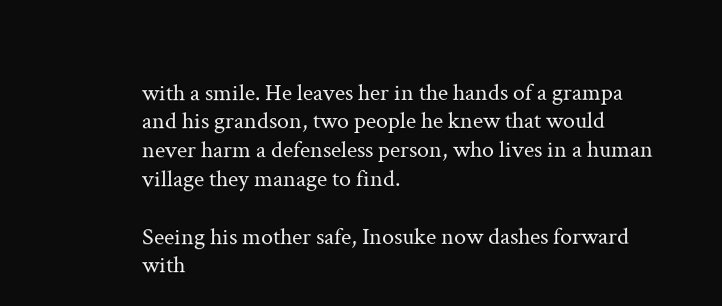with a smile. He leaves her in the hands of a grampa and his grandson, two people he knew that would never harm a defenseless person, who lives in a human village they manage to find.

Seeing his mother safe, Inosuke now dashes forward with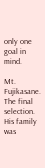only one goal in mind.

Mt. Fujikasane. The final selection. His family was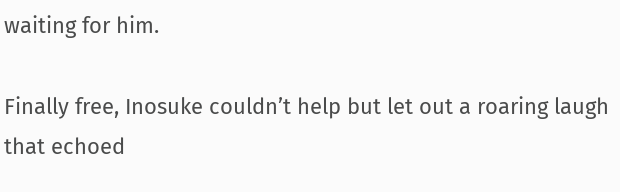waiting for him.

Finally free, Inosuke couldn’t help but let out a roaring laugh that echoed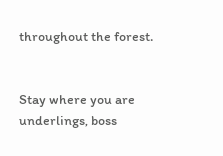throughout the forest.


Stay where you are underlings, boss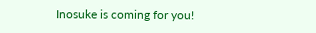Inosuke is coming for you!